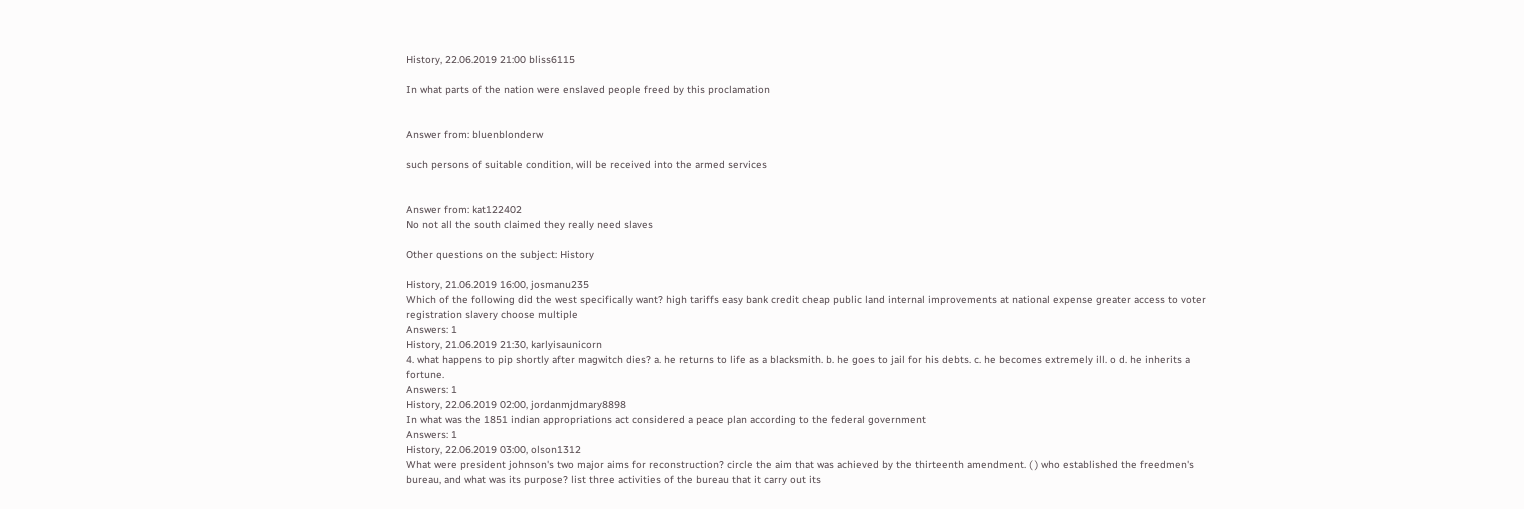History, 22.06.2019 21:00 bliss6115

In what parts of the nation were enslaved people freed by this proclamation


Answer from: bluenblonderw

such persons of suitable condition, will be received into the armed services


Answer from: kat122402
No not all the south claimed they really need slaves

Other questions on the subject: History

History, 21.06.2019 16:00, josmanu235
Which of the following did the west specifically want? high tariffs easy bank credit cheap public land internal improvements at national expense greater access to voter registration slavery choose multiple
Answers: 1
History, 21.06.2019 21:30, karlyisaunicorn
4. what happens to pip shortly after magwitch dies? a. he returns to life as a blacksmith. b. he goes to jail for his debts. c. he becomes extremely ill. o d. he inherits a fortune.
Answers: 1
History, 22.06.2019 02:00, jordanmjdmary8898
In what was the 1851 indian appropriations act considered a peace plan according to the federal government
Answers: 1
History, 22.06.2019 03:00, olson1312
What were president johnson's two major aims for reconstruction? circle the aim that was achieved by the thirteenth amendment. ( ) who established the freedmen's bureau, and what was its purpose? list three activities of the bureau that it carry out its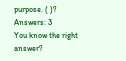purpose. ( )?
Answers: 3
You know the right answer?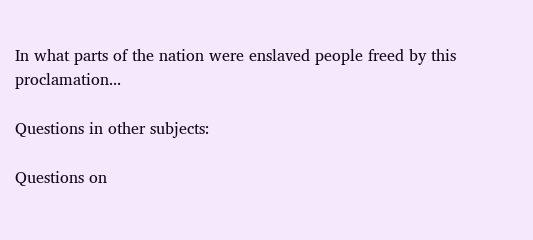In what parts of the nation were enslaved people freed by this proclamation...

Questions in other subjects:

Questions on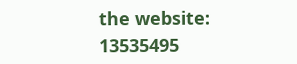the website: 13535495